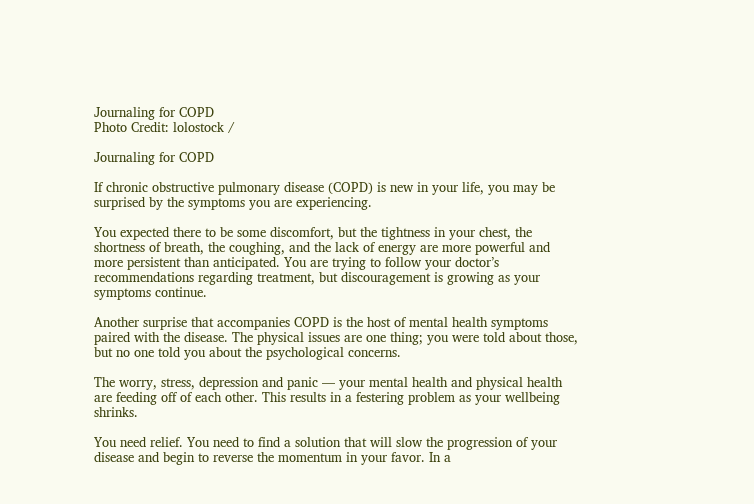Journaling for COPD
Photo Credit: lolostock /

Journaling for COPD

If chronic obstructive pulmonary disease (COPD) is new in your life, you may be surprised by the symptoms you are experiencing.

You expected there to be some discomfort, but the tightness in your chest, the shortness of breath, the coughing, and the lack of energy are more powerful and more persistent than anticipated. You are trying to follow your doctor’s recommendations regarding treatment, but discouragement is growing as your symptoms continue.

Another surprise that accompanies COPD is the host of mental health symptoms paired with the disease. The physical issues are one thing; you were told about those, but no one told you about the psychological concerns.

The worry, stress, depression and panic — your mental health and physical health are feeding off of each other. This results in a festering problem as your wellbeing shrinks.

You need relief. You need to find a solution that will slow the progression of your disease and begin to reverse the momentum in your favor. In a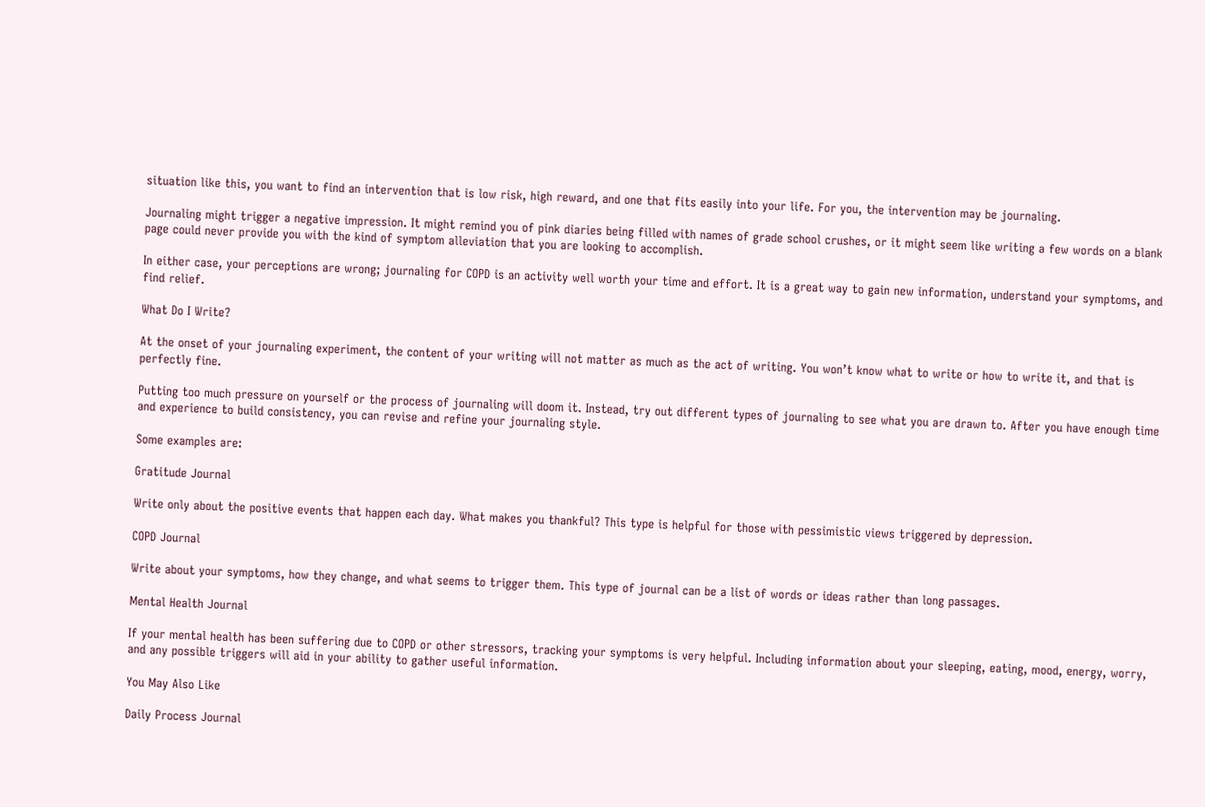situation like this, you want to find an intervention that is low risk, high reward, and one that fits easily into your life. For you, the intervention may be journaling.

Journaling might trigger a negative impression. It might remind you of pink diaries being filled with names of grade school crushes, or it might seem like writing a few words on a blank page could never provide you with the kind of symptom alleviation that you are looking to accomplish.

In either case, your perceptions are wrong; journaling for COPD is an activity well worth your time and effort. It is a great way to gain new information, understand your symptoms, and find relief.

What Do I Write?

At the onset of your journaling experiment, the content of your writing will not matter as much as the act of writing. You won’t know what to write or how to write it, and that is perfectly fine.

Putting too much pressure on yourself or the process of journaling will doom it. Instead, try out different types of journaling to see what you are drawn to. After you have enough time and experience to build consistency, you can revise and refine your journaling style.

Some examples are:

Gratitude Journal

Write only about the positive events that happen each day. What makes you thankful? This type is helpful for those with pessimistic views triggered by depression.

COPD Journal

Write about your symptoms, how they change, and what seems to trigger them. This type of journal can be a list of words or ideas rather than long passages.

Mental Health Journal

If your mental health has been suffering due to COPD or other stressors, tracking your symptoms is very helpful. Including information about your sleeping, eating, mood, energy, worry, and any possible triggers will aid in your ability to gather useful information.

You May Also Like

Daily Process Journal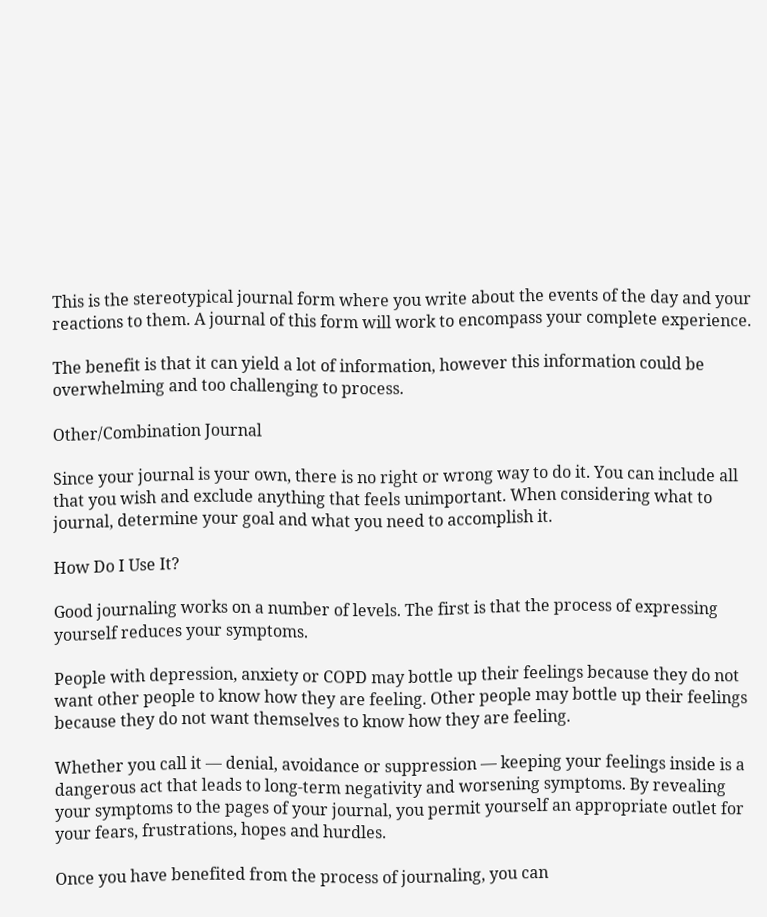This is the stereotypical journal form where you write about the events of the day and your reactions to them. A journal of this form will work to encompass your complete experience.

The benefit is that it can yield a lot of information, however this information could be overwhelming and too challenging to process.

Other/Combination Journal

Since your journal is your own, there is no right or wrong way to do it. You can include all that you wish and exclude anything that feels unimportant. When considering what to journal, determine your goal and what you need to accomplish it.

How Do I Use It?

Good journaling works on a number of levels. The first is that the process of expressing yourself reduces your symptoms.

People with depression, anxiety or COPD may bottle up their feelings because they do not want other people to know how they are feeling. Other people may bottle up their feelings because they do not want themselves to know how they are feeling.

Whether you call it — denial, avoidance or suppression — keeping your feelings inside is a dangerous act that leads to long-term negativity and worsening symptoms. By revealing your symptoms to the pages of your journal, you permit yourself an appropriate outlet for your fears, frustrations, hopes and hurdles.

Once you have benefited from the process of journaling, you can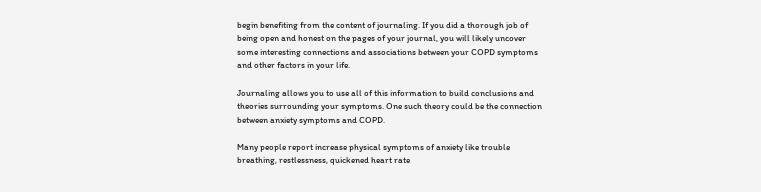begin benefiting from the content of journaling. If you did a thorough job of being open and honest on the pages of your journal, you will likely uncover some interesting connections and associations between your COPD symptoms and other factors in your life.

Journaling allows you to use all of this information to build conclusions and theories surrounding your symptoms. One such theory could be the connection between anxiety symptoms and COPD.

Many people report increase physical symptoms of anxiety like trouble breathing, restlessness, quickened heart rate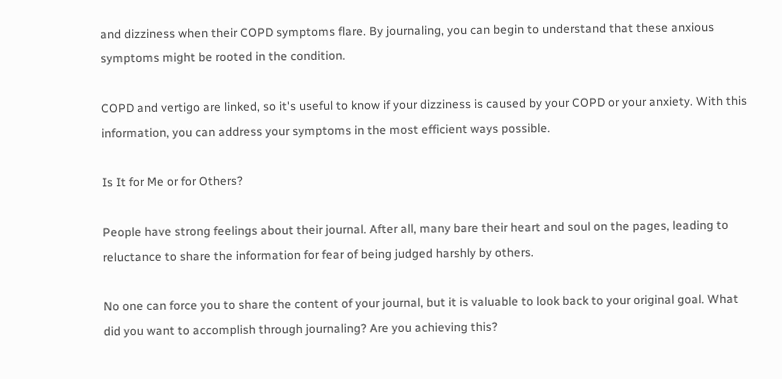and dizziness when their COPD symptoms flare. By journaling, you can begin to understand that these anxious symptoms might be rooted in the condition.

COPD and vertigo are linked, so it's useful to know if your dizziness is caused by your COPD or your anxiety. With this information, you can address your symptoms in the most efficient ways possible.

Is It for Me or for Others?

People have strong feelings about their journal. After all, many bare their heart and soul on the pages, leading to reluctance to share the information for fear of being judged harshly by others.

No one can force you to share the content of your journal, but it is valuable to look back to your original goal. What did you want to accomplish through journaling? Are you achieving this?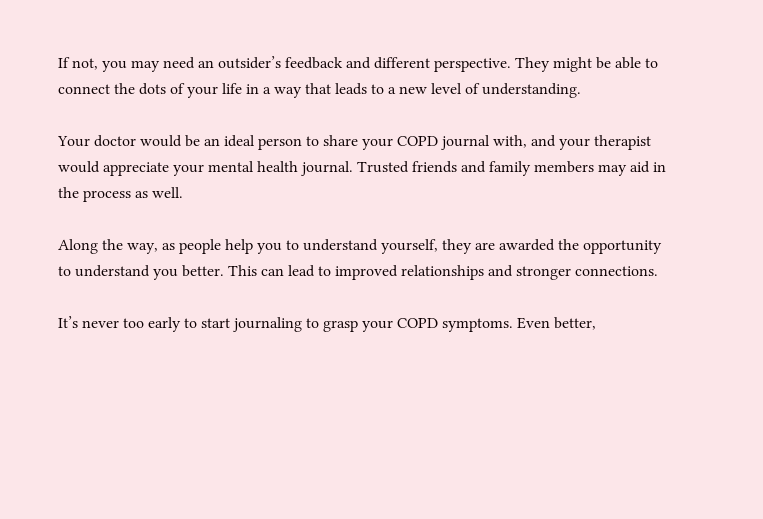If not, you may need an outsider’s feedback and different perspective. They might be able to connect the dots of your life in a way that leads to a new level of understanding.

Your doctor would be an ideal person to share your COPD journal with, and your therapist would appreciate your mental health journal. Trusted friends and family members may aid in the process as well.

Along the way, as people help you to understand yourself, they are awarded the opportunity to understand you better. This can lead to improved relationships and stronger connections.

It’s never too early to start journaling to grasp your COPD symptoms. Even better,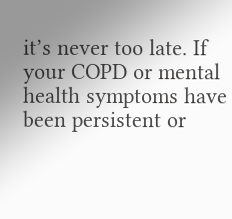it’s never too late. If your COPD or mental health symptoms have been persistent or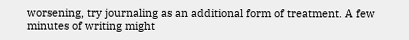worsening, try journaling as an additional form of treatment. A few minutes of writing might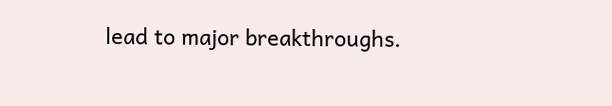lead to major breakthroughs.